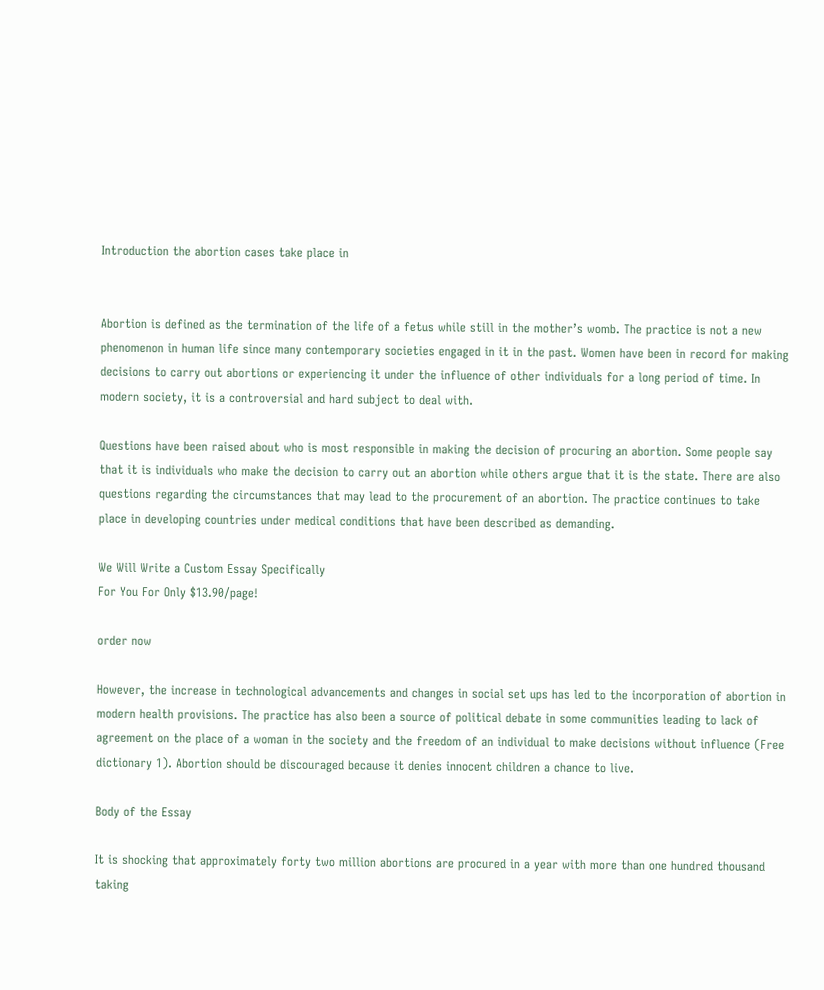Introduction the abortion cases take place in


Abortion is defined as the termination of the life of a fetus while still in the mother’s womb. The practice is not a new phenomenon in human life since many contemporary societies engaged in it in the past. Women have been in record for making decisions to carry out abortions or experiencing it under the influence of other individuals for a long period of time. In modern society, it is a controversial and hard subject to deal with.

Questions have been raised about who is most responsible in making the decision of procuring an abortion. Some people say that it is individuals who make the decision to carry out an abortion while others argue that it is the state. There are also questions regarding the circumstances that may lead to the procurement of an abortion. The practice continues to take place in developing countries under medical conditions that have been described as demanding.

We Will Write a Custom Essay Specifically
For You For Only $13.90/page!

order now

However, the increase in technological advancements and changes in social set ups has led to the incorporation of abortion in modern health provisions. The practice has also been a source of political debate in some communities leading to lack of agreement on the place of a woman in the society and the freedom of an individual to make decisions without influence (Free dictionary 1). Abortion should be discouraged because it denies innocent children a chance to live.

Body of the Essay

It is shocking that approximately forty two million abortions are procured in a year with more than one hundred thousand taking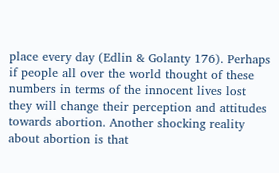place every day (Edlin & Golanty 176). Perhaps if people all over the world thought of these numbers in terms of the innocent lives lost they will change their perception and attitudes towards abortion. Another shocking reality about abortion is that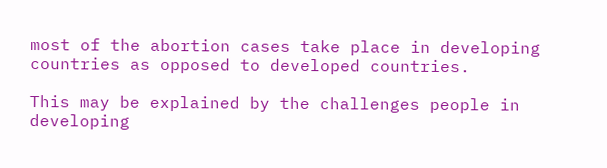most of the abortion cases take place in developing countries as opposed to developed countries.

This may be explained by the challenges people in developing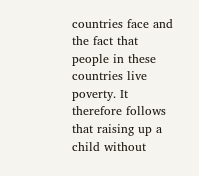countries face and the fact that people in these countries live poverty. It therefore follows that raising up a child without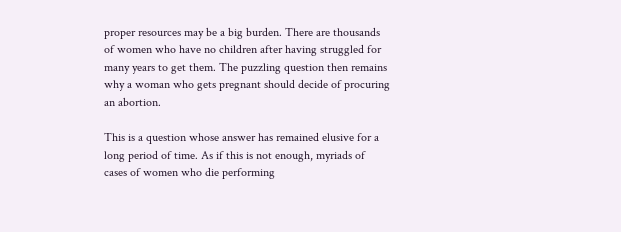proper resources may be a big burden. There are thousands of women who have no children after having struggled for many years to get them. The puzzling question then remains why a woman who gets pregnant should decide of procuring an abortion.

This is a question whose answer has remained elusive for a long period of time. As if this is not enough, myriads of cases of women who die performing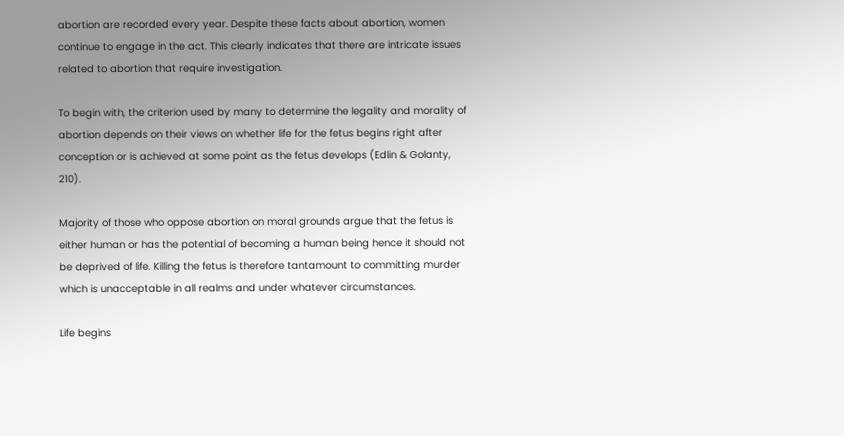abortion are recorded every year. Despite these facts about abortion, women continue to engage in the act. This clearly indicates that there are intricate issues related to abortion that require investigation.

To begin with, the criterion used by many to determine the legality and morality of abortion depends on their views on whether life for the fetus begins right after conception or is achieved at some point as the fetus develops (Edlin & Golanty, 210).

Majority of those who oppose abortion on moral grounds argue that the fetus is either human or has the potential of becoming a human being hence it should not be deprived of life. Killing the fetus is therefore tantamount to committing murder which is unacceptable in all realms and under whatever circumstances.

Life begins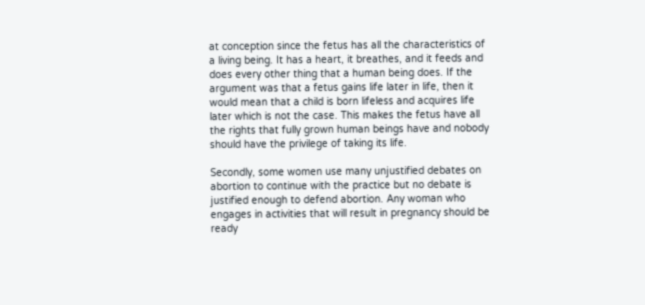at conception since the fetus has all the characteristics of a living being. It has a heart, it breathes, and it feeds and does every other thing that a human being does. If the argument was that a fetus gains life later in life, then it would mean that a child is born lifeless and acquires life later which is not the case. This makes the fetus have all the rights that fully grown human beings have and nobody should have the privilege of taking its life.

Secondly, some women use many unjustified debates on abortion to continue with the practice but no debate is justified enough to defend abortion. Any woman who engages in activities that will result in pregnancy should be ready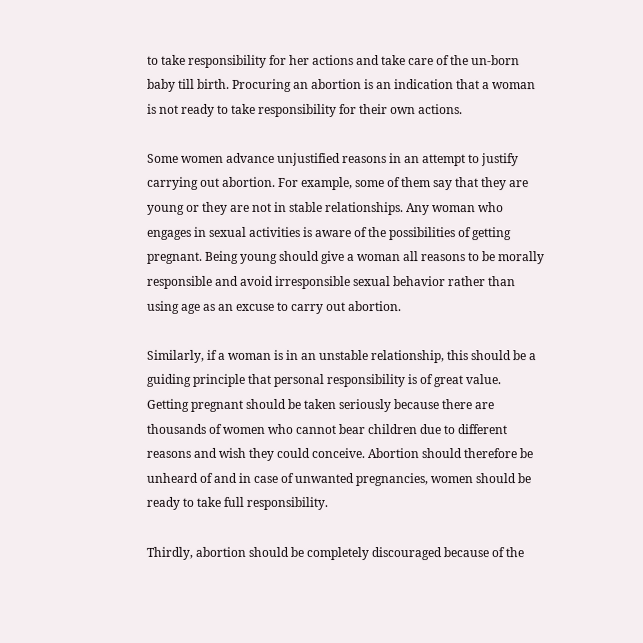to take responsibility for her actions and take care of the un-born baby till birth. Procuring an abortion is an indication that a woman is not ready to take responsibility for their own actions.

Some women advance unjustified reasons in an attempt to justify carrying out abortion. For example, some of them say that they are young or they are not in stable relationships. Any woman who engages in sexual activities is aware of the possibilities of getting pregnant. Being young should give a woman all reasons to be morally responsible and avoid irresponsible sexual behavior rather than using age as an excuse to carry out abortion.

Similarly, if a woman is in an unstable relationship, this should be a guiding principle that personal responsibility is of great value. Getting pregnant should be taken seriously because there are thousands of women who cannot bear children due to different reasons and wish they could conceive. Abortion should therefore be unheard of and in case of unwanted pregnancies, women should be ready to take full responsibility.

Thirdly, abortion should be completely discouraged because of the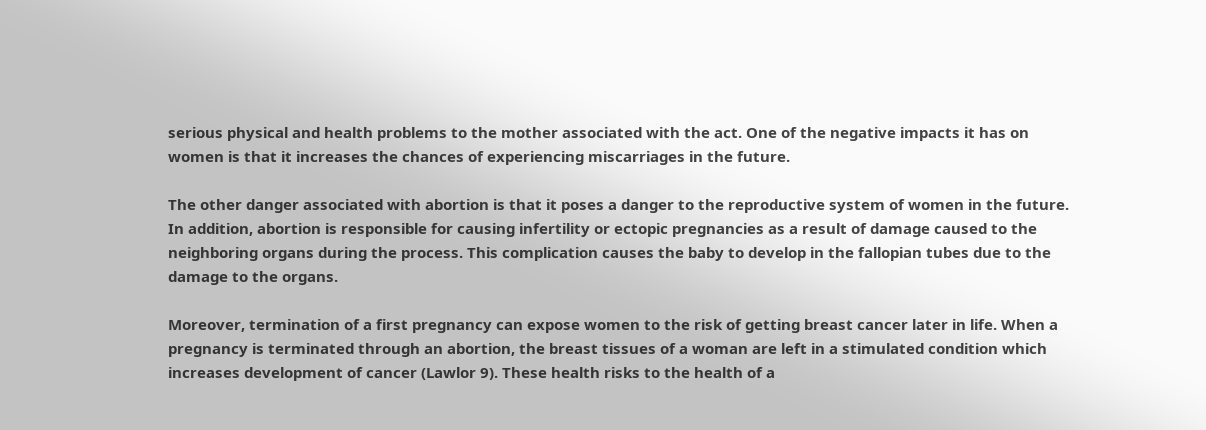serious physical and health problems to the mother associated with the act. One of the negative impacts it has on women is that it increases the chances of experiencing miscarriages in the future.

The other danger associated with abortion is that it poses a danger to the reproductive system of women in the future. In addition, abortion is responsible for causing infertility or ectopic pregnancies as a result of damage caused to the neighboring organs during the process. This complication causes the baby to develop in the fallopian tubes due to the damage to the organs.

Moreover, termination of a first pregnancy can expose women to the risk of getting breast cancer later in life. When a pregnancy is terminated through an abortion, the breast tissues of a woman are left in a stimulated condition which increases development of cancer (Lawlor 9). These health risks to the health of a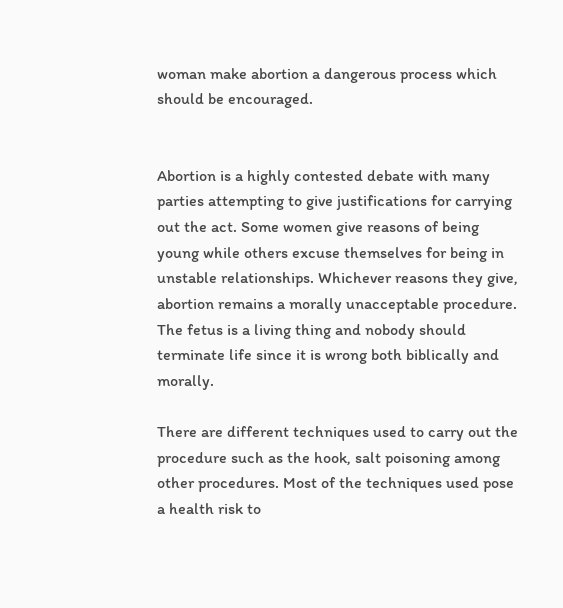woman make abortion a dangerous process which should be encouraged.


Abortion is a highly contested debate with many parties attempting to give justifications for carrying out the act. Some women give reasons of being young while others excuse themselves for being in unstable relationships. Whichever reasons they give, abortion remains a morally unacceptable procedure. The fetus is a living thing and nobody should terminate life since it is wrong both biblically and morally.

There are different techniques used to carry out the procedure such as the hook, salt poisoning among other procedures. Most of the techniques used pose a health risk to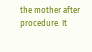the mother after procedure. It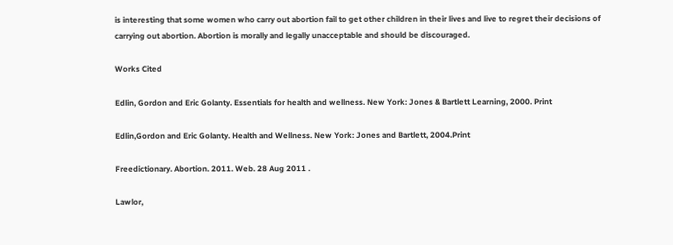is interesting that some women who carry out abortion fail to get other children in their lives and live to regret their decisions of carrying out abortion. Abortion is morally and legally unacceptable and should be discouraged.

Works Cited

Edlin, Gordon and Eric Golanty. Essentials for health and wellness. New York: Jones & Bartlett Learning, 2000. Print

Edlin,Gordon and Eric Golanty. Health and Wellness. New York: Jones and Bartlett, 2004.Print

Freedictionary. Abortion. 2011. Web. 28 Aug 2011 .

Lawlor,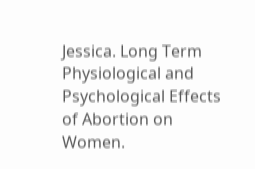Jessica. Long Term Physiological and Psychological Effects of Abortion on Women.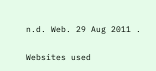n.d. Web. 29 Aug 2011 .

Websites used